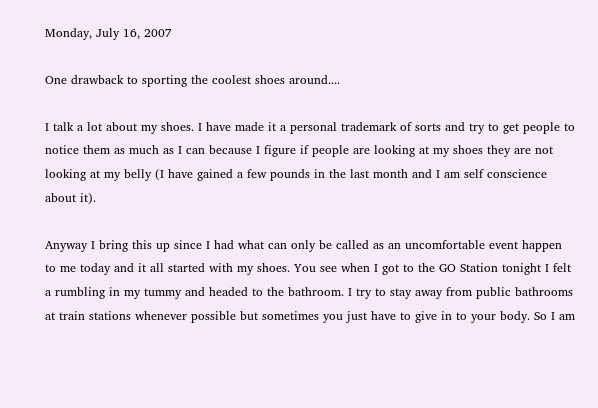Monday, July 16, 2007

One drawback to sporting the coolest shoes around....

I talk a lot about my shoes. I have made it a personal trademark of sorts and try to get people to notice them as much as I can because I figure if people are looking at my shoes they are not looking at my belly (I have gained a few pounds in the last month and I am self conscience about it).

Anyway I bring this up since I had what can only be called as an uncomfortable event happen to me today and it all started with my shoes. You see when I got to the GO Station tonight I felt a rumbling in my tummy and headed to the bathroom. I try to stay away from public bathrooms at train stations whenever possible but sometimes you just have to give in to your body. So I am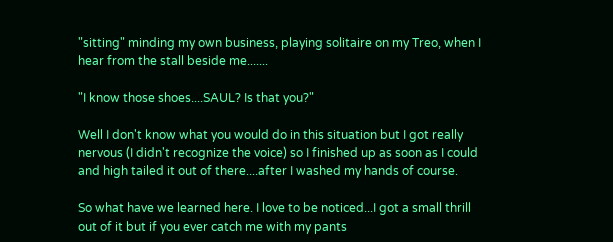"sitting" minding my own business, playing solitaire on my Treo, when I hear from the stall beside me.......

"I know those shoes....SAUL? Is that you?"

Well I don't know what you would do in this situation but I got really nervous (I didn't recognize the voice) so I finished up as soon as I could and high tailed it out of there....after I washed my hands of course.

So what have we learned here. I love to be noticed...I got a small thrill out of it but if you ever catch me with my pants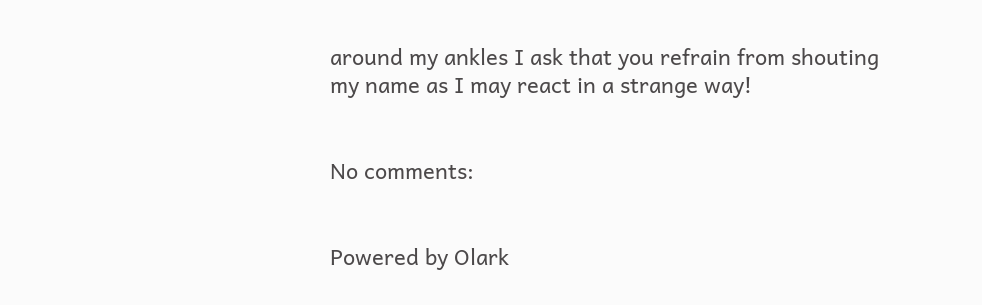around my ankles I ask that you refrain from shouting my name as I may react in a strange way!


No comments:


Powered by Olark